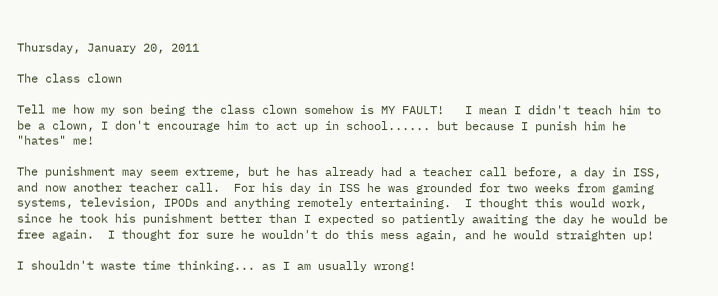Thursday, January 20, 2011

The class clown

Tell me how my son being the class clown somehow is MY FAULT!   I mean I didn't teach him to be a clown, I don't encourage him to act up in school...... but because I punish him he "hates" me!

The punishment may seem extreme, but he has already had a teacher call before, a day in ISS, and now another teacher call.  For his day in ISS he was grounded for two weeks from gaming systems, television, IPODs and anything remotely entertaining.  I thought this would work, since he took his punishment better than I expected so patiently awaiting the day he would be free again.  I thought for sure he wouldn't do this mess again, and he would straighten up!

I shouldn't waste time thinking... as I am usually wrong!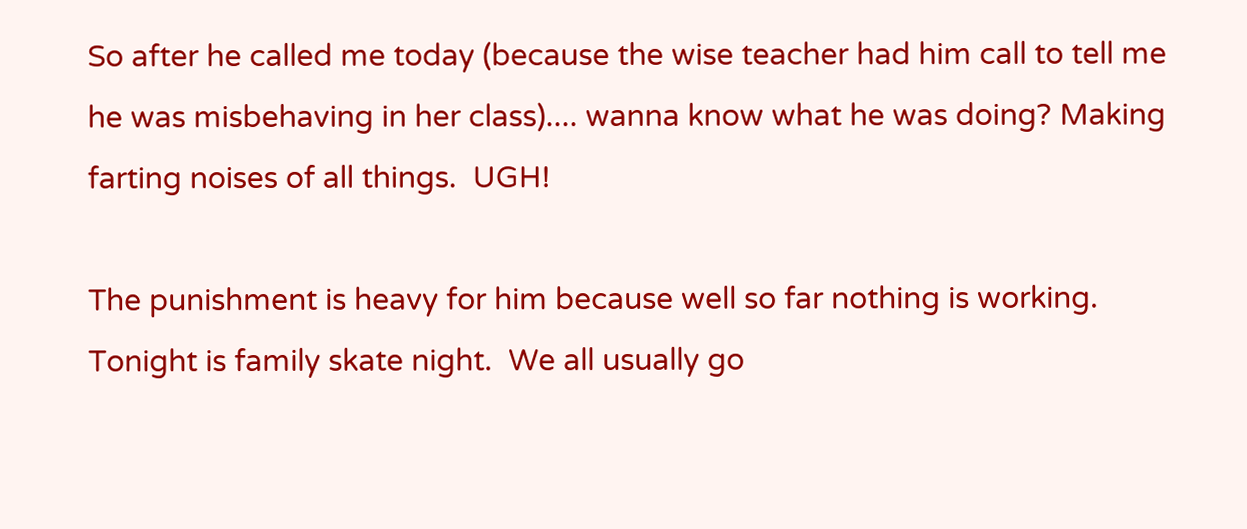So after he called me today (because the wise teacher had him call to tell me he was misbehaving in her class).... wanna know what he was doing? Making farting noises of all things.  UGH!

The punishment is heavy for him because well so far nothing is working.
Tonight is family skate night.  We all usually go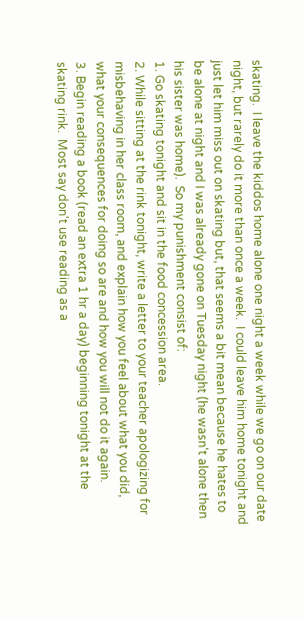skating.  I leave the kiddos home alone one night a week while we go on our date night, but rarely do it more than once a week.  I could leave him home tonight and just let him miss out on skating but, that seems a bit mean because he hates to be alone at night and I was already gone on Tuesday night (he wasn't alone then his sister was home).  So my punishment consist of:
1. Go skating tonight and sit in the food concession area.
2. While sitting at the rink tonight, write a letter to your teacher apologizing for misbehaving in her class room, and explain how you feel about what you did, what your consequences for doing so are and how you will not do it again.
3. Begin reading a book (read an extra 1 hr a day) beginning tonight at the skating rink.  Most say don't use reading as a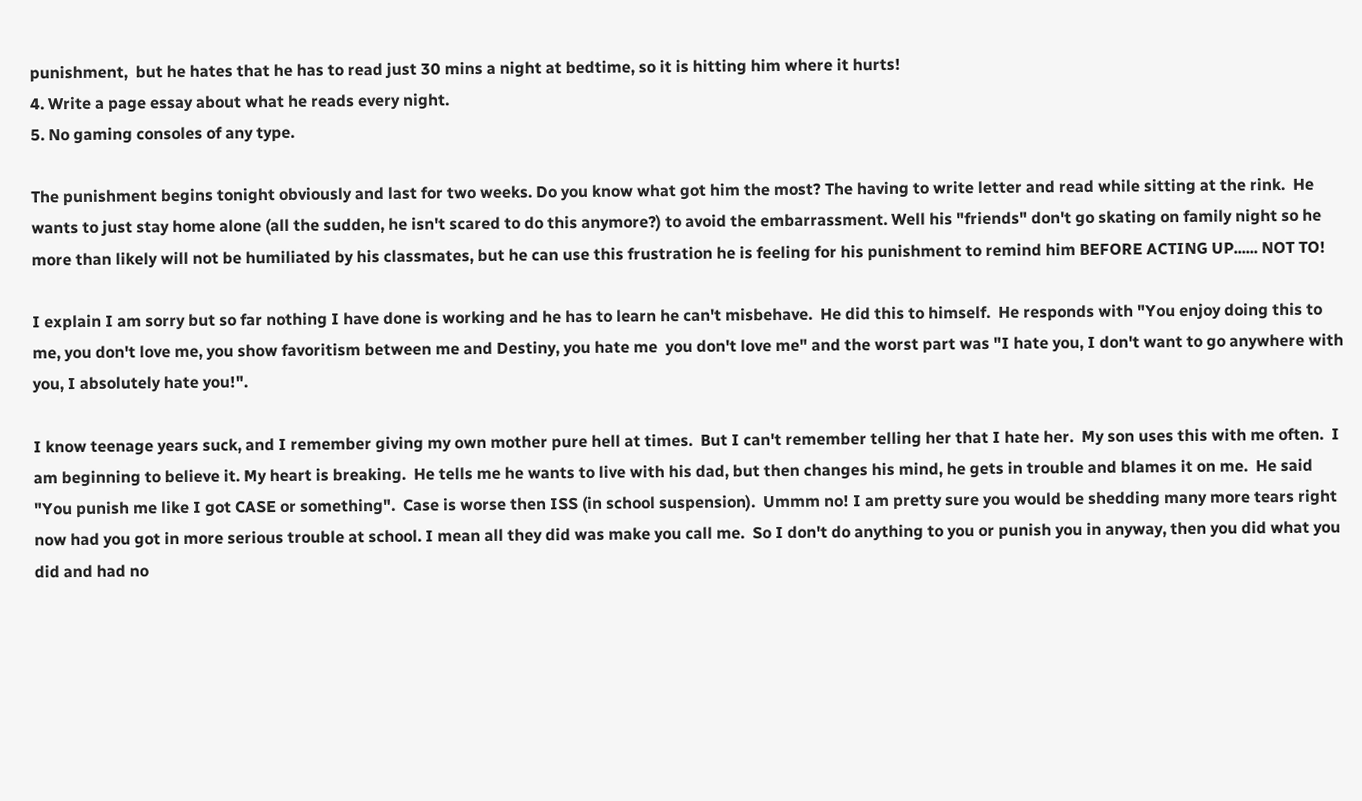punishment,  but he hates that he has to read just 30 mins a night at bedtime, so it is hitting him where it hurts!
4. Write a page essay about what he reads every night.
5. No gaming consoles of any type.

The punishment begins tonight obviously and last for two weeks. Do you know what got him the most? The having to write letter and read while sitting at the rink.  He wants to just stay home alone (all the sudden, he isn't scared to do this anymore?) to avoid the embarrassment. Well his "friends" don't go skating on family night so he more than likely will not be humiliated by his classmates, but he can use this frustration he is feeling for his punishment to remind him BEFORE ACTING UP...... NOT TO!

I explain I am sorry but so far nothing I have done is working and he has to learn he can't misbehave.  He did this to himself.  He responds with "You enjoy doing this to me, you don't love me, you show favoritism between me and Destiny, you hate me  you don't love me" and the worst part was "I hate you, I don't want to go anywhere with you, I absolutely hate you!".

I know teenage years suck, and I remember giving my own mother pure hell at times.  But I can't remember telling her that I hate her.  My son uses this with me often.  I am beginning to believe it. My heart is breaking.  He tells me he wants to live with his dad, but then changes his mind, he gets in trouble and blames it on me.  He said "You punish me like I got CASE or something".  Case is worse then ISS (in school suspension).  Ummm no! I am pretty sure you would be shedding many more tears right now had you got in more serious trouble at school. I mean all they did was make you call me.  So I don't do anything to you or punish you in anyway, then you did what you did and had no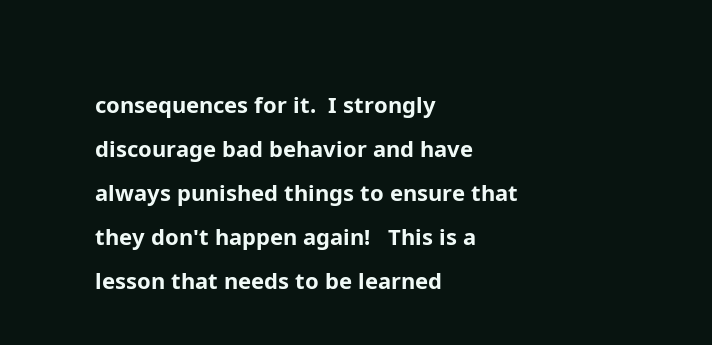consequences for it.  I strongly discourage bad behavior and have always punished things to ensure that they don't happen again!   This is a lesson that needs to be learned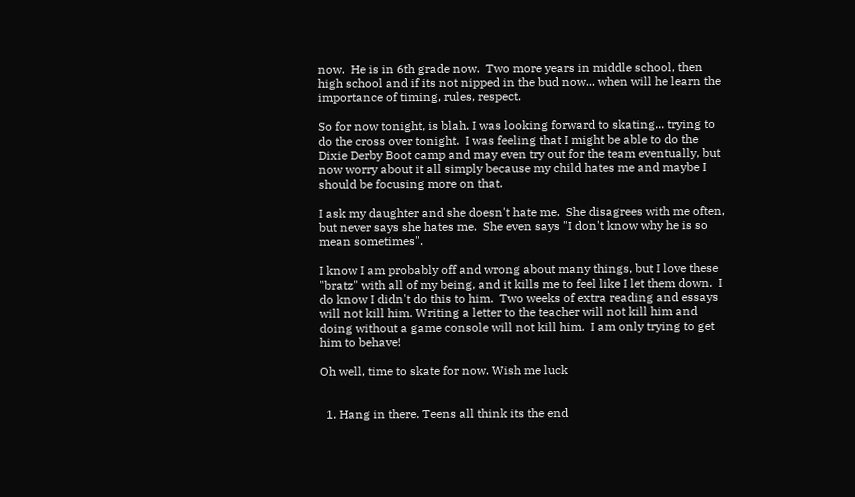now.  He is in 6th grade now.  Two more years in middle school, then high school and if its not nipped in the bud now... when will he learn the importance of timing, rules, respect.

So for now tonight, is blah. I was looking forward to skating... trying to do the cross over tonight.  I was feeling that I might be able to do the Dixie Derby Boot camp and may even try out for the team eventually, but now worry about it all simply because my child hates me and maybe I should be focusing more on that.

I ask my daughter and she doesn't hate me.  She disagrees with me often, but never says she hates me.  She even says "I don't know why he is so mean sometimes".

I know I am probably off and wrong about many things, but I love these "bratz" with all of my being, and it kills me to feel like I let them down.  I do know I didn't do this to him.  Two weeks of extra reading and essays will not kill him. Writing a letter to the teacher will not kill him and doing without a game console will not kill him.  I am only trying to get him to behave!

Oh well, time to skate for now. Wish me luck


  1. Hang in there. Teens all think its the end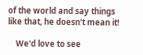of the world and say things like that, he doesn't mean it!

    We'd love to see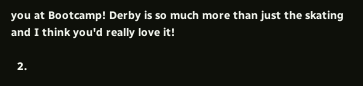you at Bootcamp! Derby is so much more than just the skating and I think you'd really love it!

  2.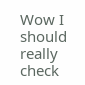Wow I should really check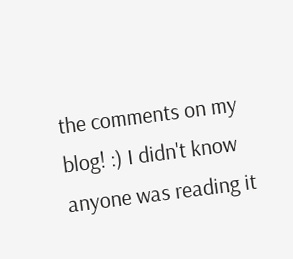the comments on my blog! :) I didn't know anyone was reading it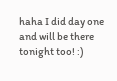haha I did day one and will be there tonight too! :)